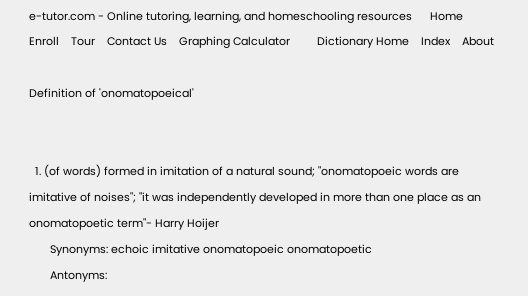e-tutor.com - Online tutoring, learning, and homeschooling resources      Home    Enroll    Tour    Contact Us    Graphing Calculator         Dictionary Home    Index    About

Definition of 'onomatopoeical'


  1. (of words) formed in imitation of a natural sound; "onomatopoeic words are imitative of noises"; "it was independently developed in more than one place as an onomatopoetic term"- Harry Hoijer
       Synonyms: echoic imitative onomatopoeic onomatopoetic
       Antonyms: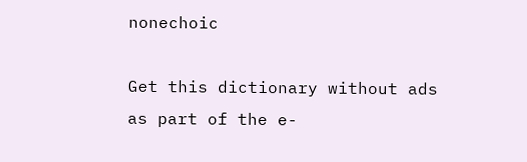nonechoic

Get this dictionary without ads as part of the e-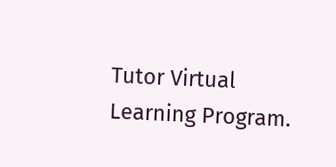Tutor Virtual Learning Program.